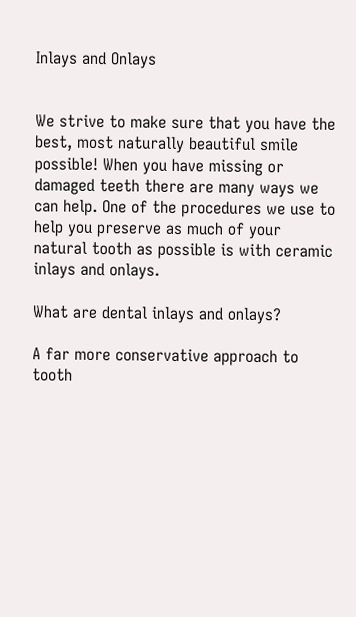Inlays and Onlays


We strive to make sure that you have the best, most naturally beautiful smile possible! When you have missing or damaged teeth there are many ways we can help. One of the procedures we use to help you preserve as much of your natural tooth as possible is with ceramic inlays and onlays.

What are dental inlays and onlays?

A far more conservative approach to tooth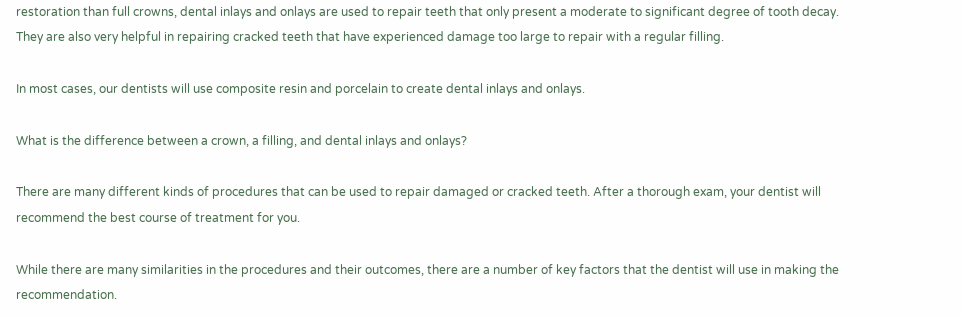restoration than full crowns, dental inlays and onlays are used to repair teeth that only present a moderate to significant degree of tooth decay. They are also very helpful in repairing cracked teeth that have experienced damage too large to repair with a regular filling.

In most cases, our dentists will use composite resin and porcelain to create dental inlays and onlays.

What is the difference between a crown, a filling, and dental inlays and onlays?

There are many different kinds of procedures that can be used to repair damaged or cracked teeth. After a thorough exam, your dentist will recommend the best course of treatment for you.

While there are many similarities in the procedures and their outcomes, there are a number of key factors that the dentist will use in making the recommendation.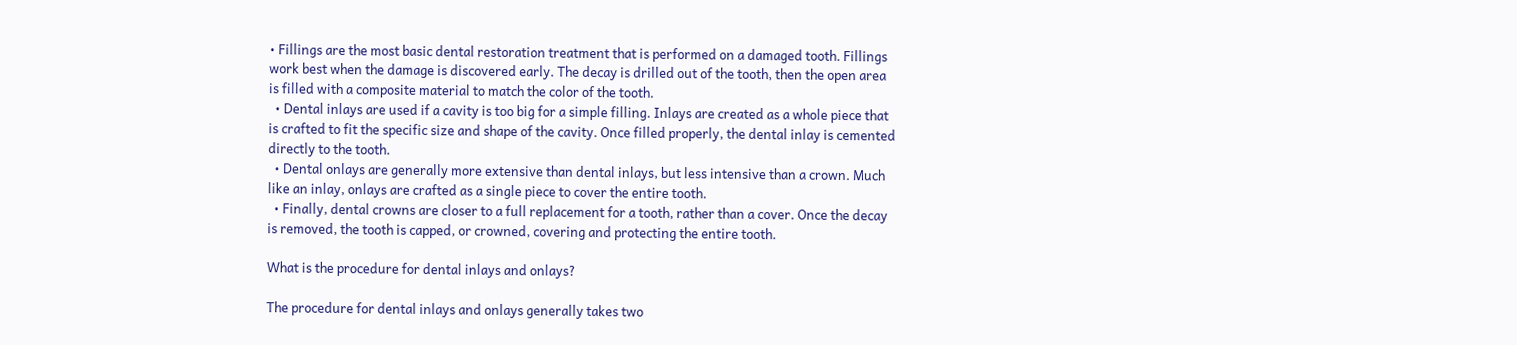• Fillings are the most basic dental restoration treatment that is performed on a damaged tooth. Fillings work best when the damage is discovered early. The decay is drilled out of the tooth, then the open area is filled with a composite material to match the color of the tooth.
  • Dental inlays are used if a cavity is too big for a simple filling. Inlays are created as a whole piece that is crafted to fit the specific size and shape of the cavity. Once filled properly, the dental inlay is cemented directly to the tooth.
  • Dental onlays are generally more extensive than dental inlays, but less intensive than a crown. Much like an inlay, onlays are crafted as a single piece to cover the entire tooth.
  • Finally, dental crowns are closer to a full replacement for a tooth, rather than a cover. Once the decay is removed, the tooth is capped, or crowned, covering and protecting the entire tooth.

What is the procedure for dental inlays and onlays?

The procedure for dental inlays and onlays generally takes two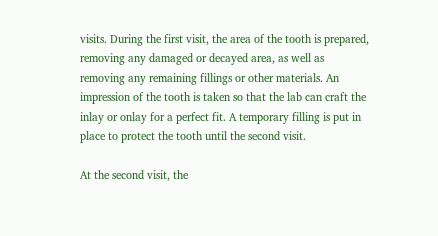visits. During the first visit, the area of the tooth is prepared, removing any damaged or decayed area, as well as removing any remaining fillings or other materials. An impression of the tooth is taken so that the lab can craft the inlay or onlay for a perfect fit. A temporary filling is put in place to protect the tooth until the second visit.

At the second visit, the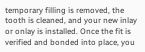temporary filling is removed, the tooth is cleaned, and your new inlay or onlay is installed. Once the fit is verified and bonded into place, you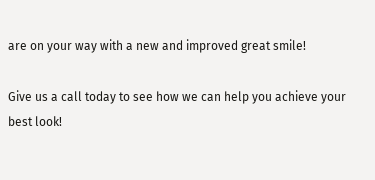are on your way with a new and improved great smile!

Give us a call today to see how we can help you achieve your best look!